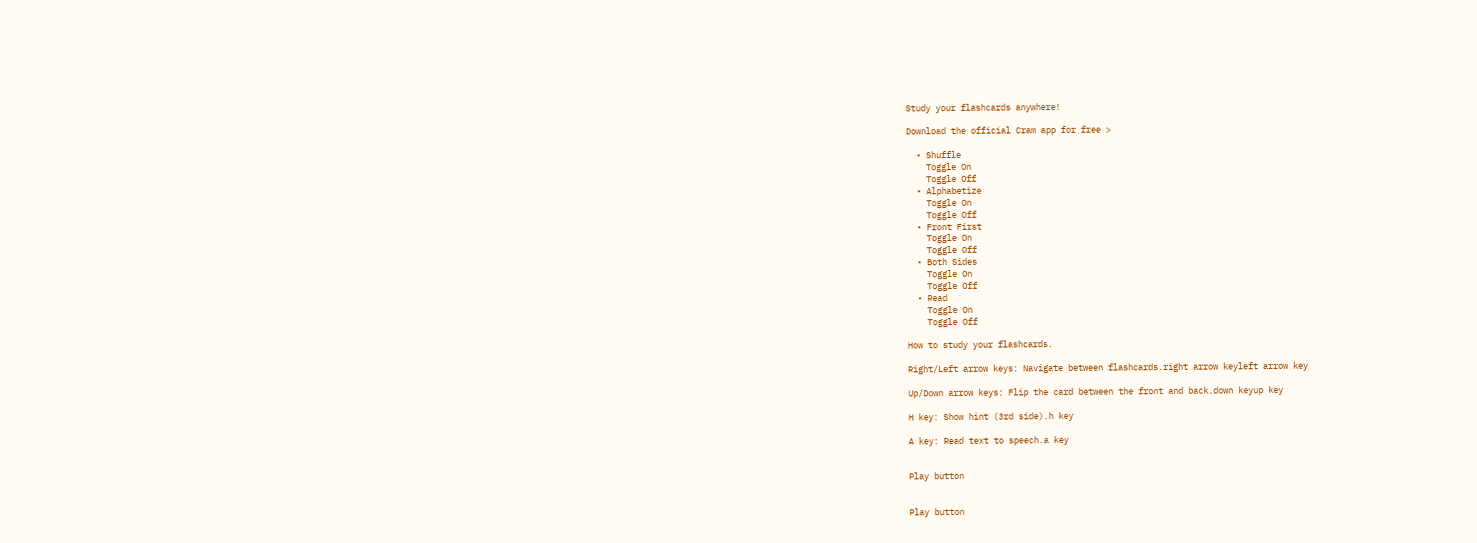Study your flashcards anywhere!

Download the official Cram app for free >

  • Shuffle
    Toggle On
    Toggle Off
  • Alphabetize
    Toggle On
    Toggle Off
  • Front First
    Toggle On
    Toggle Off
  • Both Sides
    Toggle On
    Toggle Off
  • Read
    Toggle On
    Toggle Off

How to study your flashcards.

Right/Left arrow keys: Navigate between flashcards.right arrow keyleft arrow key

Up/Down arrow keys: Flip the card between the front and back.down keyup key

H key: Show hint (3rd side).h key

A key: Read text to speech.a key


Play button


Play button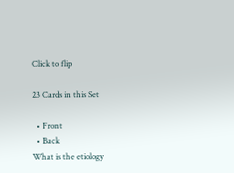Click to flip

23 Cards in this Set

  • Front
  • Back
What is the etiology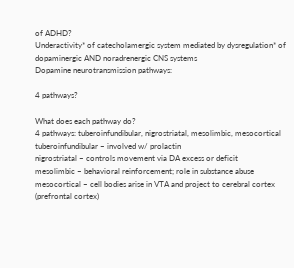of ADHD?
Underactivity* of catecholamergic system mediated by dysregulation* of dopaminergic AND noradrenergic CNS systems
Dopamine neurotransmission pathways:

4 pathways?

What does each pathway do?
4 pathways: tuberoinfundibular, nigrostriatal, mesolimbic, mesocortical
tuberoinfundibular – involved w/ prolactin
nigrostriatal – controls movement via DA excess or deficit
mesolimbic – behavioral reinforcement; role in substance abuse
mesocortical – cell bodies arise in VTA and project to cerebral cortex (prefrontal cortex)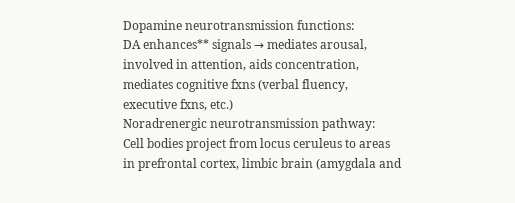Dopamine neurotransmission functions:
DA enhances** signals → mediates arousal, involved in attention, aids concentration, mediates cognitive fxns (verbal fluency, executive fxns, etc.)
Noradrenergic neurotransmission pathway:
Cell bodies project from locus ceruleus to areas in prefrontal cortex, limbic brain (amygdala and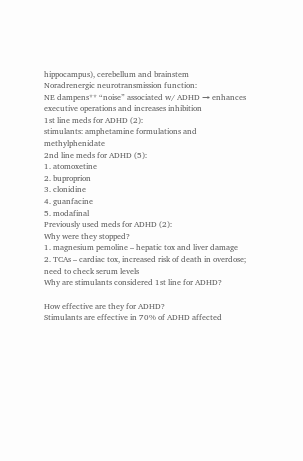hippocampus), cerebellum and brainstem
Noradrenergic neurotransmission function:
NE dampens** “noise” associated w/ ADHD → enhances executive operations and increases inhibition
1st line meds for ADHD (2):
stimulants: amphetamine formulations and methylphenidate
2nd line meds for ADHD (5):
1. atomoxetine
2. buproprion
3. clonidine
4. guanfacine
5. modafinal
Previously used meds for ADHD (2):
Why were they stopped?
1. magnesium pemoline – hepatic tox and liver damage
2. TCAs – cardiac tox, increased risk of death in overdose; need to check serum levels
Why are stimulants considered 1st line for ADHD?

How effective are they for ADHD?
Stimulants are effective in 70% of ADHD affected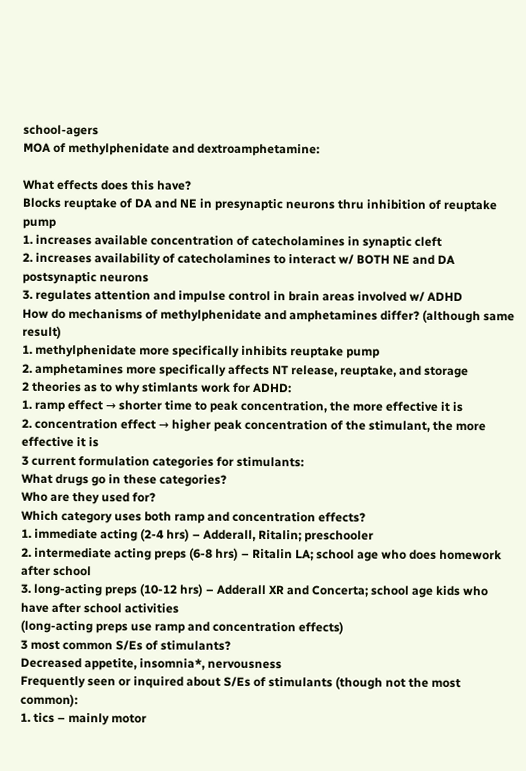school-agers
MOA of methylphenidate and dextroamphetamine:

What effects does this have?
Blocks reuptake of DA and NE in presynaptic neurons thru inhibition of reuptake pump
1. increases available concentration of catecholamines in synaptic cleft
2. increases availability of catecholamines to interact w/ BOTH NE and DA postsynaptic neurons
3. regulates attention and impulse control in brain areas involved w/ ADHD
How do mechanisms of methylphenidate and amphetamines differ? (although same result)
1. methylphenidate more specifically inhibits reuptake pump
2. amphetamines more specifically affects NT release, reuptake, and storage
2 theories as to why stimlants work for ADHD:
1. ramp effect → shorter time to peak concentration, the more effective it is
2. concentration effect → higher peak concentration of the stimulant, the more effective it is
3 current formulation categories for stimulants:
What drugs go in these categories?
Who are they used for?
Which category uses both ramp and concentration effects?
1. immediate acting (2-4 hrs) – Adderall, Ritalin; preschooler
2. intermediate acting preps (6-8 hrs) – Ritalin LA; school age who does homework after school
3. long-acting preps (10-12 hrs) – Adderall XR and Concerta; school age kids who have after school activities
(long-acting preps use ramp and concentration effects)
3 most common S/Es of stimulants?
Decreased appetite, insomnia*, nervousness
Frequently seen or inquired about S/Es of stimulants (though not the most common):
1. tics – mainly motor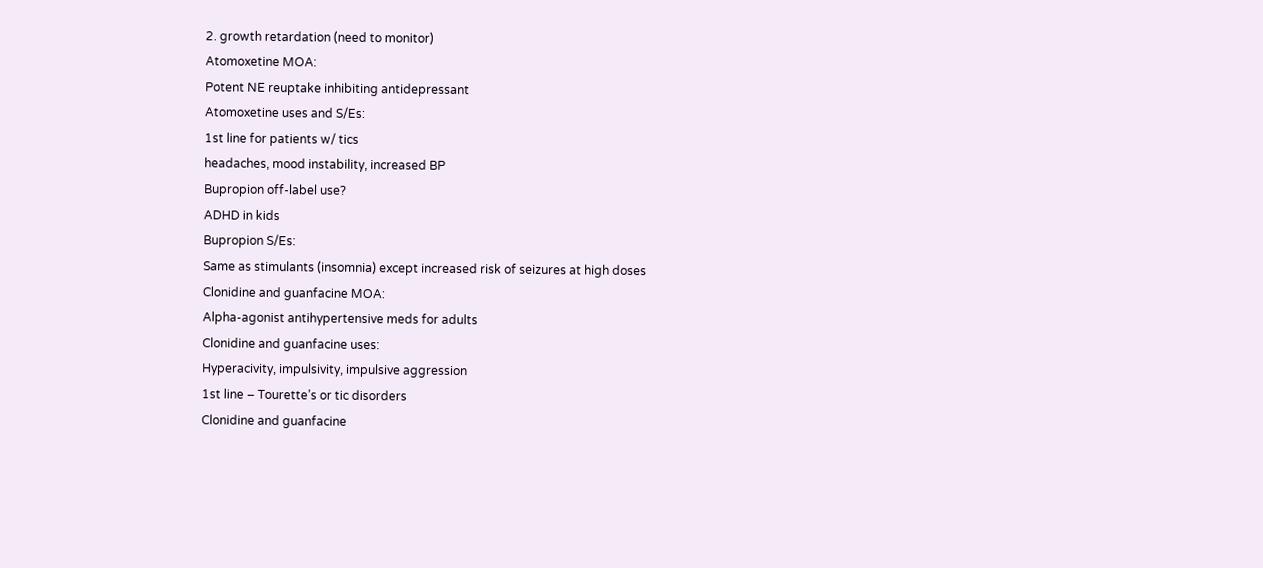2. growth retardation (need to monitor)
Atomoxetine MOA:
Potent NE reuptake inhibiting antidepressant
Atomoxetine uses and S/Es:
1st line for patients w/ tics
headaches, mood instability, increased BP
Bupropion off-label use?
ADHD in kids
Bupropion S/Es:
Same as stimulants (insomnia) except increased risk of seizures at high doses
Clonidine and guanfacine MOA:
Alpha-agonist antihypertensive meds for adults
Clonidine and guanfacine uses:
Hyperacivity, impulsivity, impulsive aggression
1st line – Tourette’s or tic disorders
Clonidine and guanfacine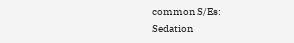common S/Es:
Sedation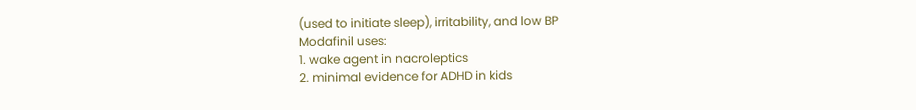(used to initiate sleep), irritability, and low BP
Modafinil uses:
1. wake agent in nacroleptics
2. minimal evidence for ADHD in kids